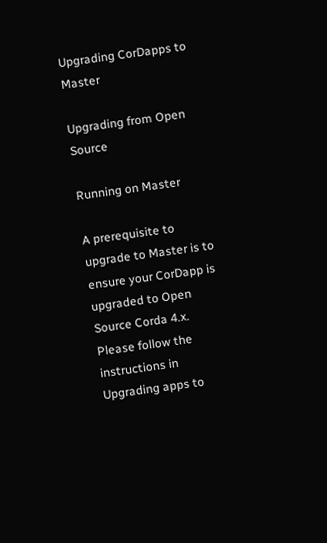Upgrading CorDapps to Master

Upgrading from Open Source

Running on Master

A prerequisite to upgrade to Master is to ensure your CorDapp is upgraded to Open Source Corda 4.x. Please follow the instructions in Upgrading apps to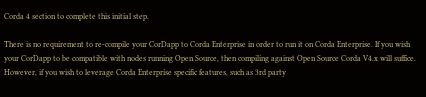Corda 4 section to complete this initial step.

There is no requirement to re-compile your CorDapp to Corda Enterprise in order to run it on Corda Enterprise. If you wish your CorDapp to be compatible with nodes running Open Source, then compiling against Open Source Corda V4.x will suffice. However, if you wish to leverage Corda Enterprise specific features, such as 3rd party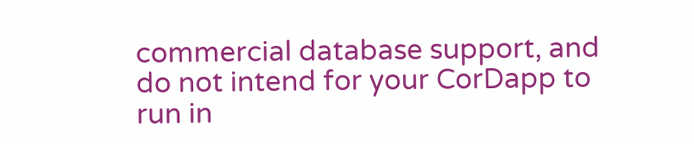commercial database support, and do not intend for your CorDapp to run in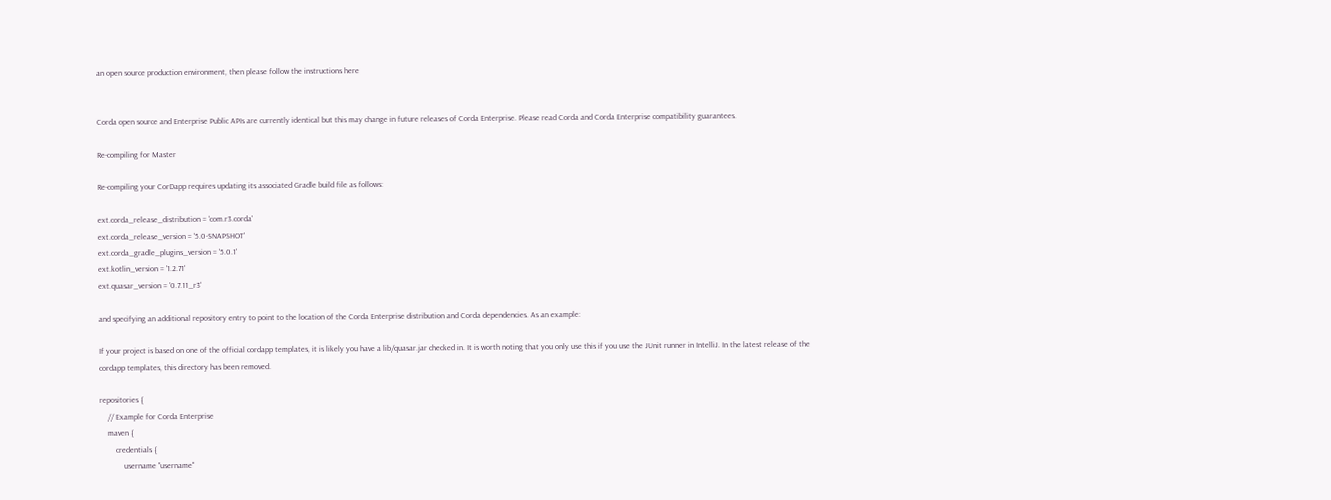an open source production environment, then please follow the instructions here


Corda open source and Enterprise Public APIs are currently identical but this may change in future releases of Corda Enterprise. Please read Corda and Corda Enterprise compatibility guarantees.

Re-compiling for Master

Re-compiling your CorDapp requires updating its associated Gradle build file as follows:

ext.corda_release_distribution = 'com.r3.corda'
ext.corda_release_version = '5.0-SNAPSHOT'
ext.corda_gradle_plugins_version = '5.0.1'
ext.kotlin_version = '1.2.71'
ext.quasar_version = '0.7.11_r3'

and specifying an additional repository entry to point to the location of the Corda Enterprise distribution and Corda dependencies. As an example:

If your project is based on one of the official cordapp templates, it is likely you have a lib/quasar.jar checked in. It is worth noting that you only use this if you use the JUnit runner in IntelliJ. In the latest release of the cordapp templates, this directory has been removed.

repositories {
    // Example for Corda Enterprise
    maven {
        credentials {
            username "username"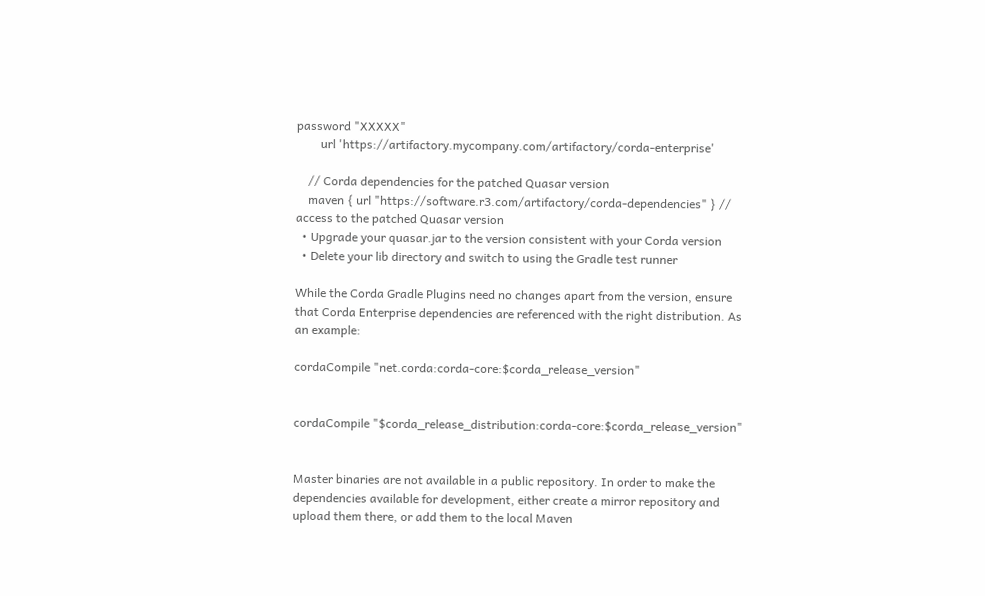password "XXXXX"
        url 'https://artifactory.mycompany.com/artifactory/corda-enterprise'

    // Corda dependencies for the patched Quasar version
    maven { url "https://software.r3.com/artifactory/corda-dependencies" } // access to the patched Quasar version
  • Upgrade your quasar.jar to the version consistent with your Corda version
  • Delete your lib directory and switch to using the Gradle test runner

While the Corda Gradle Plugins need no changes apart from the version, ensure that Corda Enterprise dependencies are referenced with the right distribution. As an example:

cordaCompile "net.corda:corda-core:$corda_release_version"


cordaCompile "$corda_release_distribution:corda-core:$corda_release_version"


Master binaries are not available in a public repository. In order to make the dependencies available for development, either create a mirror repository and upload them there, or add them to the local Maven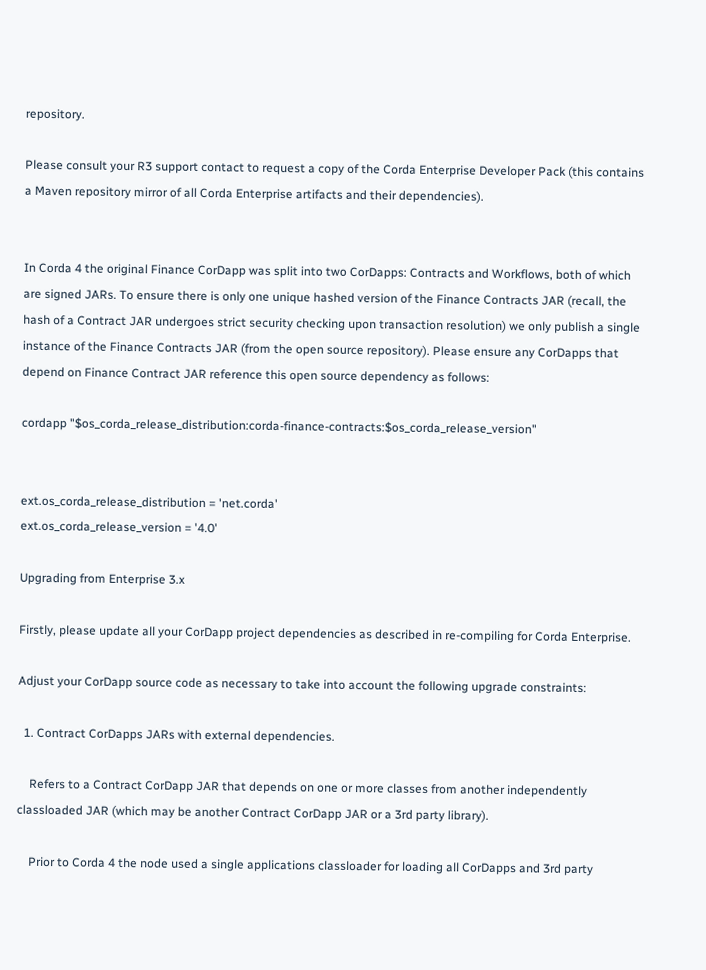repository.

Please consult your R3 support contact to request a copy of the Corda Enterprise Developer Pack (this contains a Maven repository mirror of all Corda Enterprise artifacts and their dependencies).


In Corda 4 the original Finance CorDapp was split into two CorDapps: Contracts and Workflows, both of which are signed JARs. To ensure there is only one unique hashed version of the Finance Contracts JAR (recall, the hash of a Contract JAR undergoes strict security checking upon transaction resolution) we only publish a single instance of the Finance Contracts JAR (from the open source repository). Please ensure any CorDapps that depend on Finance Contract JAR reference this open source dependency as follows:

cordapp "$os_corda_release_distribution:corda-finance-contracts:$os_corda_release_version"


ext.os_corda_release_distribution = 'net.corda'
ext.os_corda_release_version = '4.0'

Upgrading from Enterprise 3.x

Firstly, please update all your CorDapp project dependencies as described in re-compiling for Corda Enterprise.

Adjust your CorDapp source code as necessary to take into account the following upgrade constraints:

  1. Contract CorDapps JARs with external dependencies.

    Refers to a Contract CorDapp JAR that depends on one or more classes from another independently classloaded JAR (which may be another Contract CorDapp JAR or a 3rd party library).

    Prior to Corda 4 the node used a single applications classloader for loading all CorDapps and 3rd party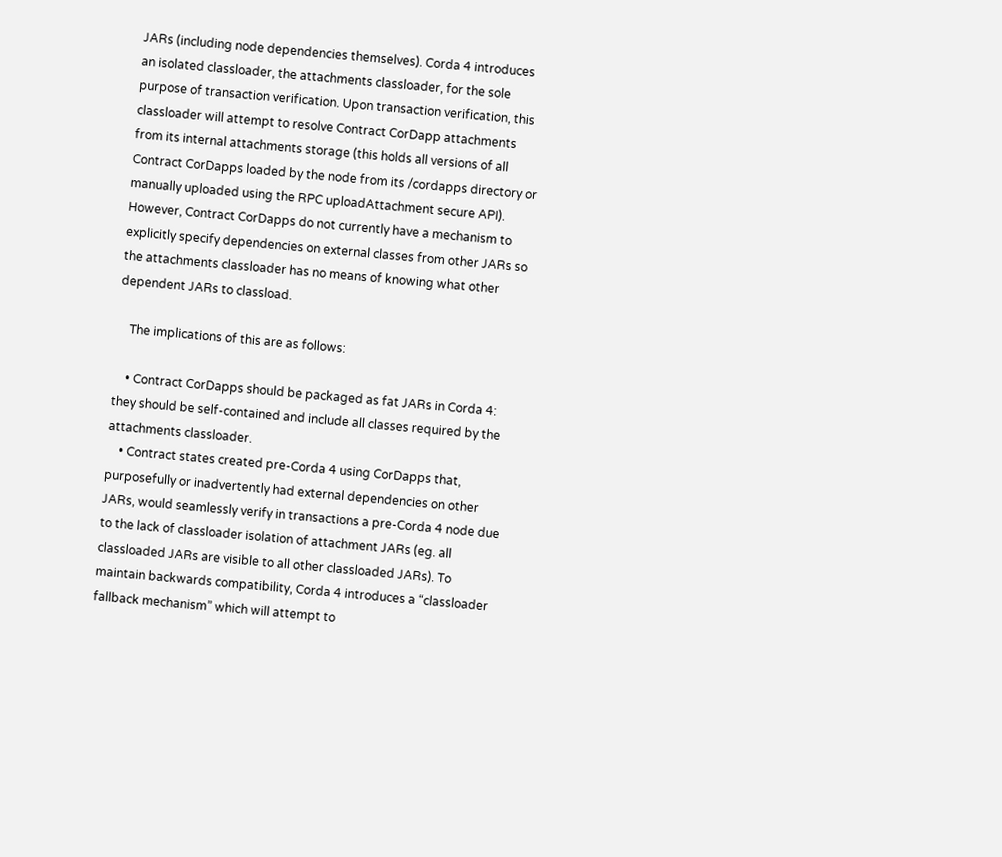JARs (including node dependencies themselves). Corda 4 introduces an isolated classloader, the attachments classloader, for the sole purpose of transaction verification. Upon transaction verification, this classloader will attempt to resolve Contract CorDapp attachments from its internal attachments storage (this holds all versions of all Contract CorDapps loaded by the node from its /cordapps directory or manually uploaded using the RPC uploadAttachment secure API). However, Contract CorDapps do not currently have a mechanism to explicitly specify dependencies on external classes from other JARs so the attachments classloader has no means of knowing what other dependent JARs to classload.

    The implications of this are as follows:

    • Contract CorDapps should be packaged as fat JARs in Corda 4: they should be self-contained and include all classes required by the attachments classloader.
    • Contract states created pre-Corda 4 using CorDapps that, purposefully or inadvertently had external dependencies on other JARs, would seamlessly verify in transactions a pre-Corda 4 node due to the lack of classloader isolation of attachment JARs (eg. all classloaded JARs are visible to all other classloaded JARs). To maintain backwards compatibility, Corda 4 introduces a “classloader fallback mechanism” which will attempt to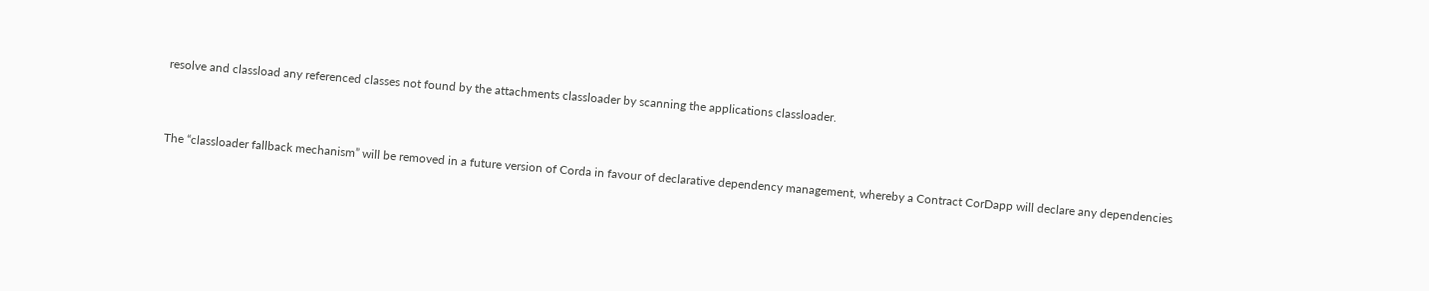resolve and classload any referenced classes not found by the attachments classloader by scanning the applications classloader.


The “classloader fallback mechanism” will be removed in a future version of Corda in favour of declarative dependency management, whereby a Contract CorDapp will declare any dependencies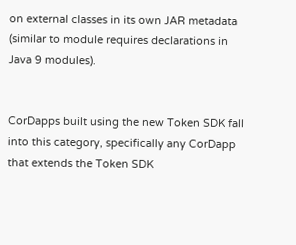on external classes in its own JAR metadata (similar to module requires declarations in Java 9 modules).


CorDapps built using the new Token SDK fall into this category, specifically any CorDapp that extends the Token SDK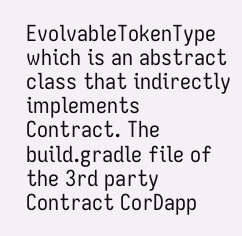EvolvableTokenType which is an abstract class that indirectly implements Contract. The build.gradle file of the 3rd party Contract CorDapp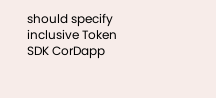should specify inclusive Token SDK CorDapp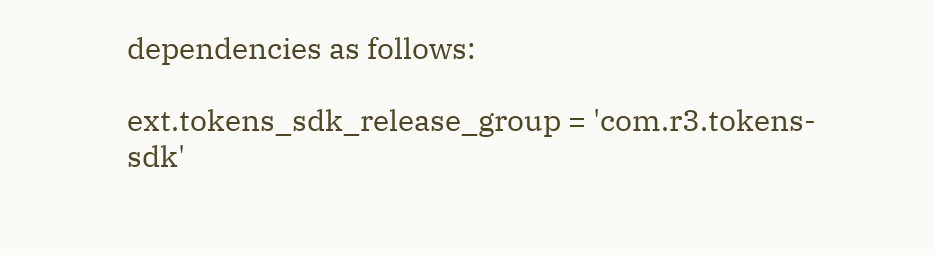dependencies as follows:

ext.tokens_sdk_release_group = 'com.r3.tokens-sdk'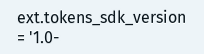ext.tokens_sdk_version = '1.0-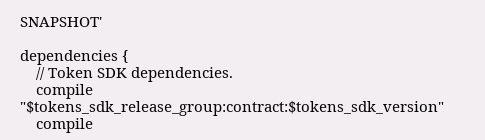SNAPSHOT'

dependencies {
    // Token SDK dependencies.
    compile "$tokens_sdk_release_group:contract:$tokens_sdk_version"
    compile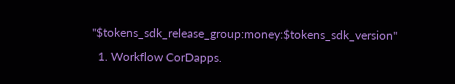"$tokens_sdk_release_group:money:$tokens_sdk_version"
  1. Workflow CorDapps.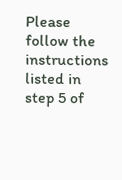Please follow the instructions listed in step 5 of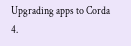Upgrading apps to Corda 4.